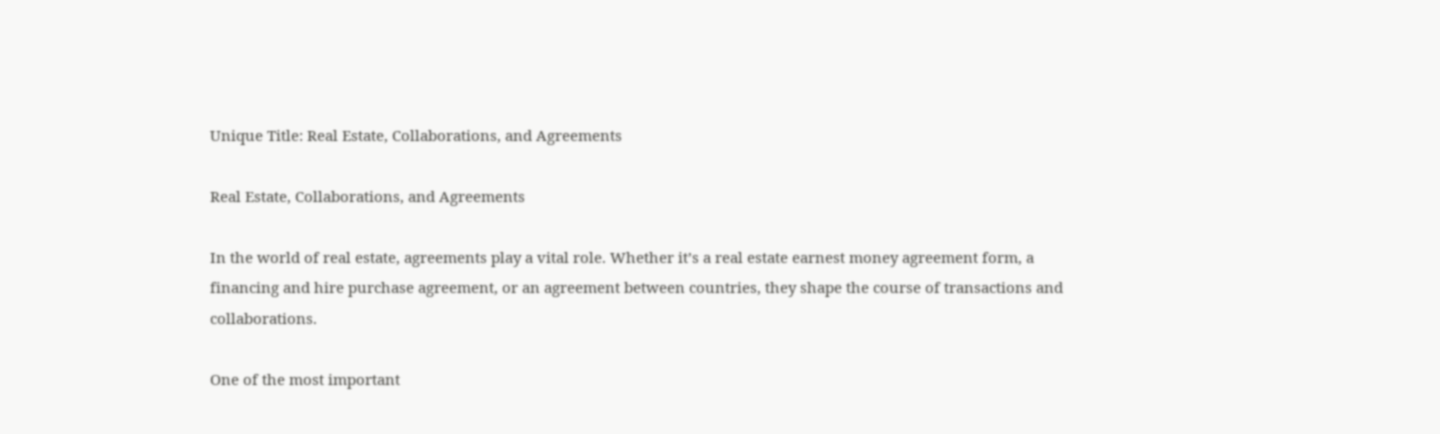Unique Title: Real Estate, Collaborations, and Agreements

Real Estate, Collaborations, and Agreements

In the world of real estate, agreements play a vital role. Whether it’s a real estate earnest money agreement form, a financing and hire purchase agreement, or an agreement between countries, they shape the course of transactions and collaborations.

One of the most important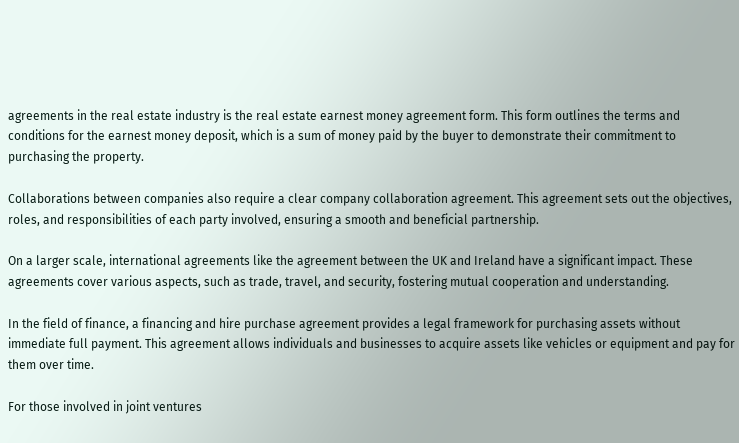agreements in the real estate industry is the real estate earnest money agreement form. This form outlines the terms and conditions for the earnest money deposit, which is a sum of money paid by the buyer to demonstrate their commitment to purchasing the property.

Collaborations between companies also require a clear company collaboration agreement. This agreement sets out the objectives, roles, and responsibilities of each party involved, ensuring a smooth and beneficial partnership.

On a larger scale, international agreements like the agreement between the UK and Ireland have a significant impact. These agreements cover various aspects, such as trade, travel, and security, fostering mutual cooperation and understanding.

In the field of finance, a financing and hire purchase agreement provides a legal framework for purchasing assets without immediate full payment. This agreement allows individuals and businesses to acquire assets like vehicles or equipment and pay for them over time.

For those involved in joint ventures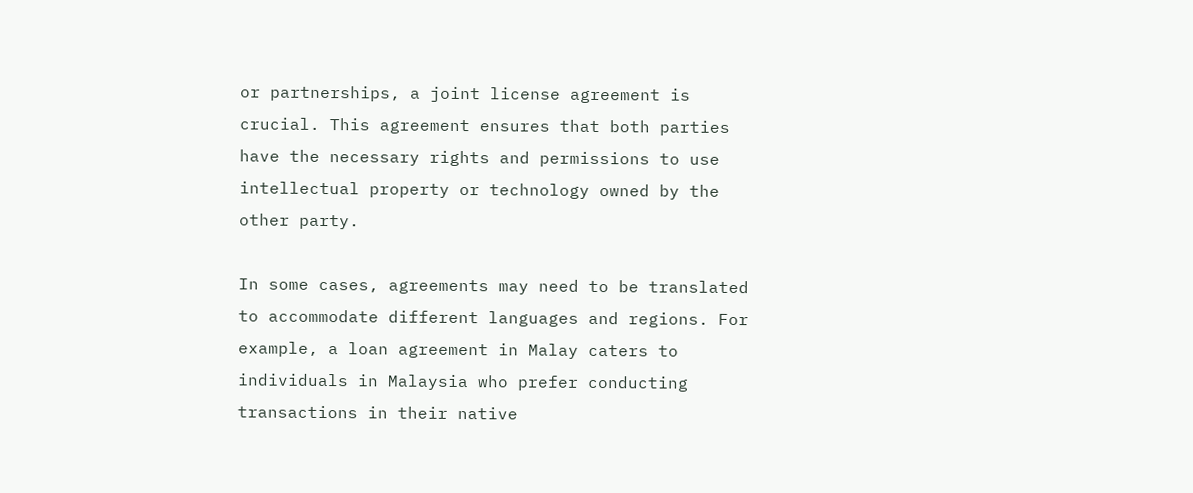or partnerships, a joint license agreement is crucial. This agreement ensures that both parties have the necessary rights and permissions to use intellectual property or technology owned by the other party.

In some cases, agreements may need to be translated to accommodate different languages and regions. For example, a loan agreement in Malay caters to individuals in Malaysia who prefer conducting transactions in their native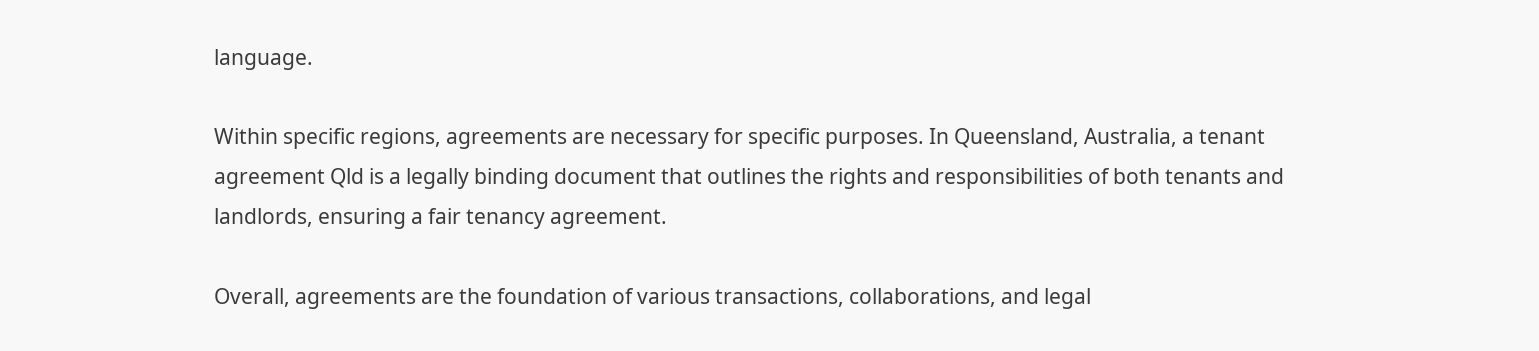language.

Within specific regions, agreements are necessary for specific purposes. In Queensland, Australia, a tenant agreement Qld is a legally binding document that outlines the rights and responsibilities of both tenants and landlords, ensuring a fair tenancy agreement.

Overall, agreements are the foundation of various transactions, collaborations, and legal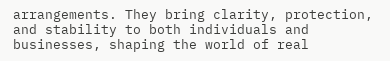arrangements. They bring clarity, protection, and stability to both individuals and businesses, shaping the world of real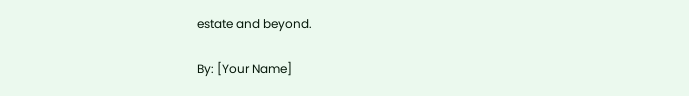estate and beyond.

By: [Your Name]